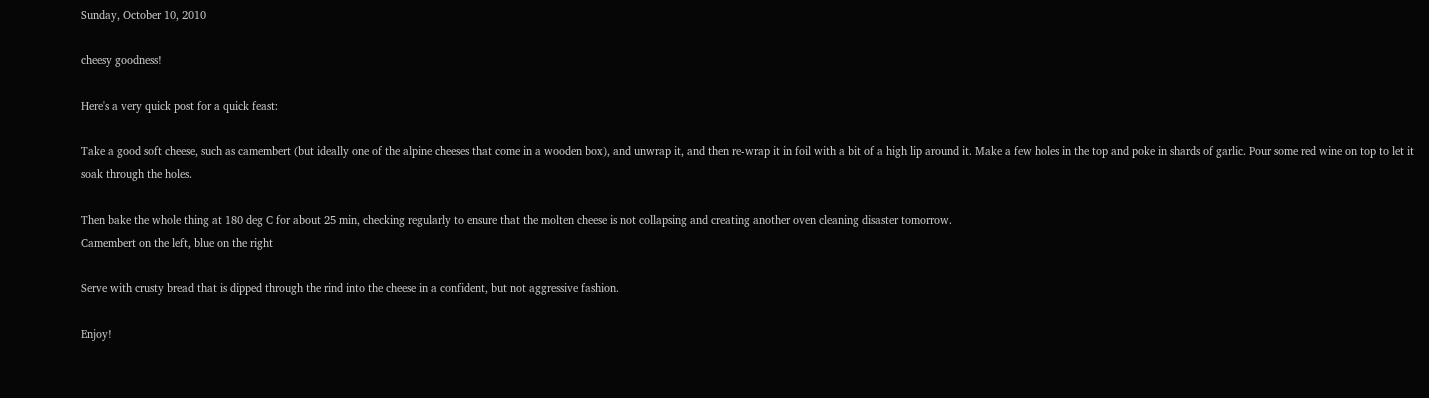Sunday, October 10, 2010

cheesy goodness!

Here's a very quick post for a quick feast:

Take a good soft cheese, such as camembert (but ideally one of the alpine cheeses that come in a wooden box), and unwrap it, and then re-wrap it in foil with a bit of a high lip around it. Make a few holes in the top and poke in shards of garlic. Pour some red wine on top to let it soak through the holes.

Then bake the whole thing at 180 deg C for about 25 min, checking regularly to ensure that the molten cheese is not collapsing and creating another oven cleaning disaster tomorrow.
Camembert on the left, blue on the right

Serve with crusty bread that is dipped through the rind into the cheese in a confident, but not aggressive fashion.

Enjoy!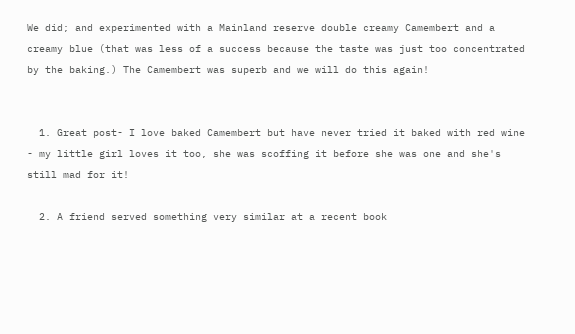We did; and experimented with a Mainland reserve double creamy Camembert and a creamy blue (that was less of a success because the taste was just too concentrated by the baking.) The Camembert was superb and we will do this again!


  1. Great post- I love baked Camembert but have never tried it baked with red wine - my little girl loves it too, she was scoffing it before she was one and she's still mad for it!

  2. A friend served something very similar at a recent book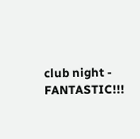club night - FANTASTIC!!!